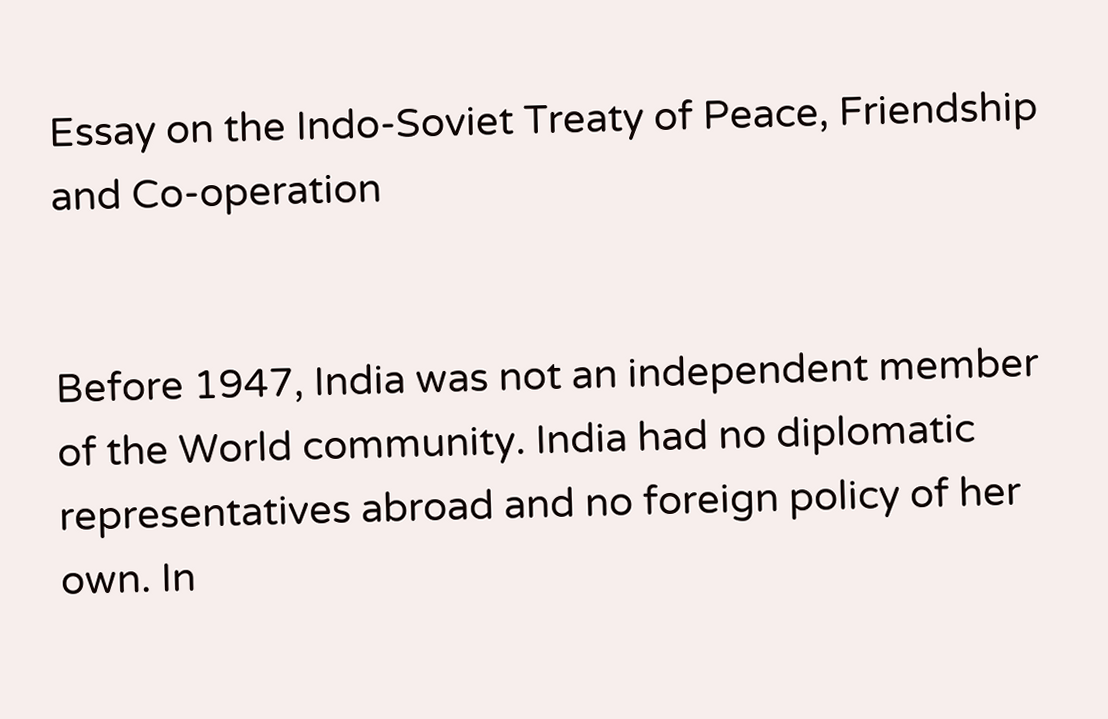Essay on the Indo-Soviet Treaty of Peace, Friendship and Co-operation


Before 1947, India was not an independent member of the World community. India had no diplomatic representatives abroad and no foreign policy of her own. In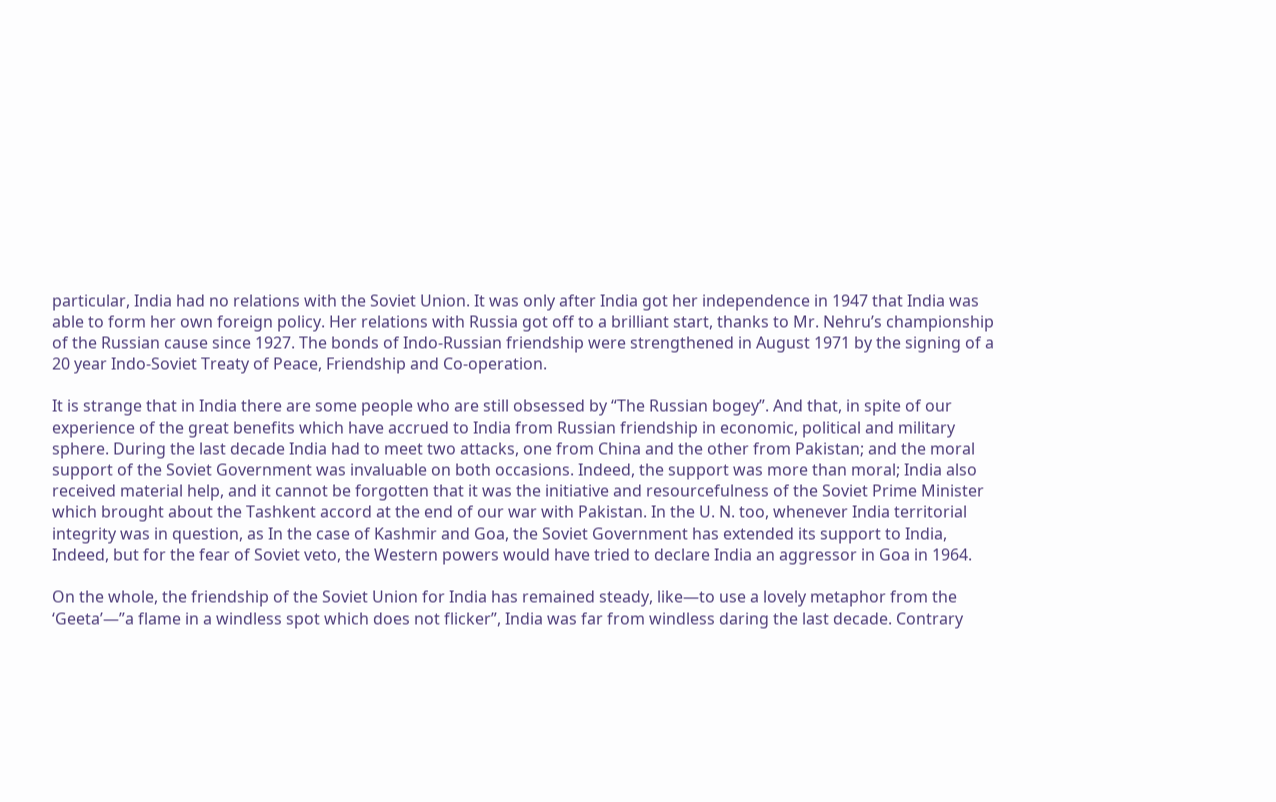particular, India had no relations with the Soviet Union. It was only after India got her independence in 1947 that India was able to form her own foreign policy. Her relations with Russia got off to a brilliant start, thanks to Mr. Nehru’s championship of the Russian cause since 1927. The bonds of Indo-Russian friendship were strengthened in August 1971 by the signing of a 20 year Indo-Soviet Treaty of Peace, Friendship and Co-operation.

It is strange that in India there are some people who are still obsessed by “The Russian bogey”. And that, in spite of our experience of the great benefits which have accrued to India from Russian friendship in economic, political and military sphere. During the last decade India had to meet two attacks, one from China and the other from Pakistan; and the moral support of the Soviet Government was invaluable on both occasions. Indeed, the support was more than moral; India also received material help, and it cannot be forgotten that it was the initiative and resourcefulness of the Soviet Prime Minister which brought about the Tashkent accord at the end of our war with Pakistan. In the U. N. too, whenever India territorial integrity was in question, as In the case of Kashmir and Goa, the Soviet Government has extended its support to India, Indeed, but for the fear of Soviet veto, the Western powers would have tried to declare India an aggressor in Goa in 1964.

On the whole, the friendship of the Soviet Union for India has remained steady, like—to use a lovely metaphor from the ‘Geeta’—”a flame in a windless spot which does not flicker”, India was far from windless daring the last decade. Contrary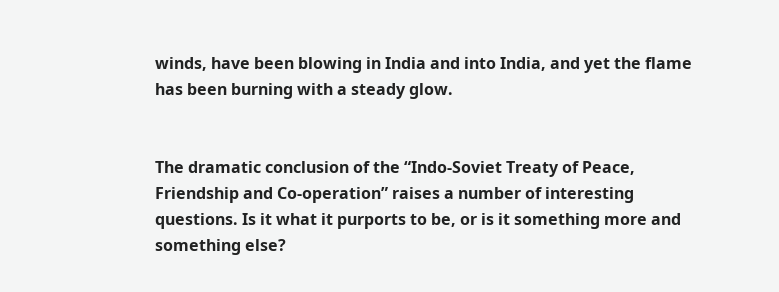winds, have been blowing in India and into India, and yet the flame has been burning with a steady glow.


The dramatic conclusion of the “Indo-Soviet Treaty of Peace, Friendship and Co-operation” raises a number of interesting questions. Is it what it purports to be, or is it something more and something else?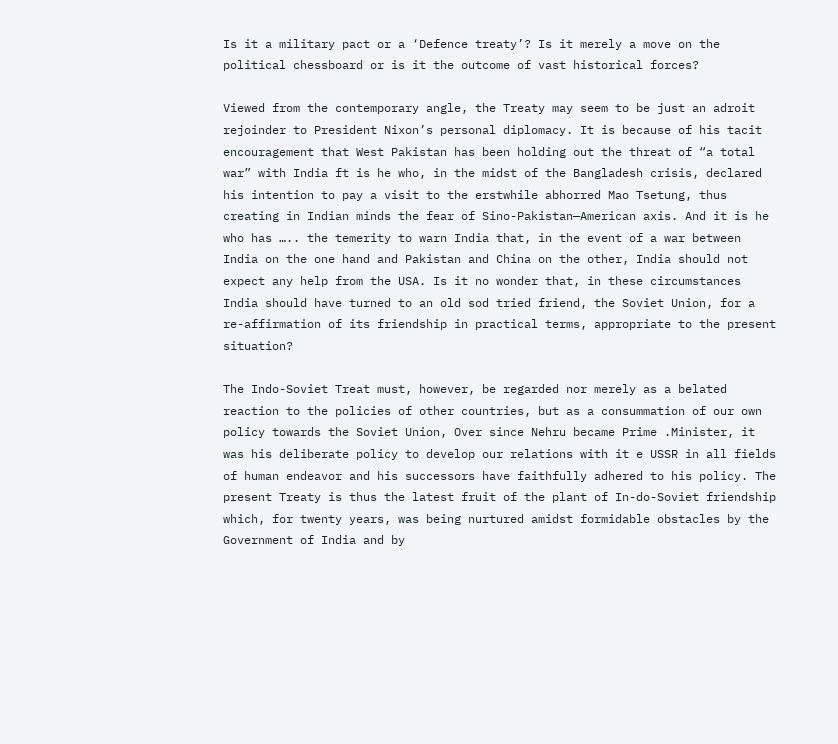Is it a military pact or a ‘Defence treaty’? Is it merely a move on the political chessboard or is it the outcome of vast historical forces?

Viewed from the contemporary angle, the Treaty may seem to be just an adroit rejoinder to President Nixon’s personal diplomacy. It is because of his tacit encouragement that West Pakistan has been holding out the threat of “a total war” with India ft is he who, in the midst of the Bangladesh crisis, declared his intention to pay a visit to the erstwhile abhorred Mao Tsetung, thus creating in Indian minds the fear of Sino-Pakistan—American axis. And it is he who has ….. the temerity to warn India that, in the event of a war between India on the one hand and Pakistan and China on the other, India should not expect any help from the USA. Is it no wonder that, in these circumstances India should have turned to an old sod tried friend, the Soviet Union, for a re-affirmation of its friendship in practical terms, appropriate to the present situation?

The Indo-Soviet Treat must, however, be regarded nor merely as a belated reaction to the policies of other countries, but as a consummation of our own policy towards the Soviet Union, Over since Nehru became Prime .Minister, it was his deliberate policy to develop our relations with it e USSR in all fields of human endeavor and his successors have faithfully adhered to his policy. The present Treaty is thus the latest fruit of the plant of In-do-Soviet friendship which, for twenty years, was being nurtured amidst formidable obstacles by the Government of India and by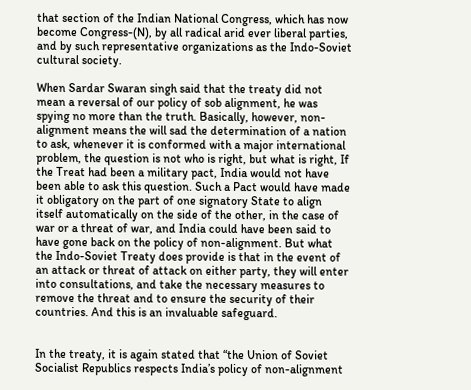that section of the Indian National Congress, which has now become Congress-(N), by all radical arid ever liberal parties, and by such representative organizations as the Indo-Soviet cultural society.

When Sardar Swaran singh said that the treaty did not mean a reversal of our policy of sob alignment, he was spying no more than the truth. Basically, however, non-alignment means the will sad the determination of a nation to ask, whenever it is conformed with a major international problem, the question is not who is right, but what is right, If the Treat had been a military pact, India would not have been able to ask this question. Such a Pact would have made it obligatory on the part of one signatory State to align itself automatically on the side of the other, in the case of war or a threat of war, and India could have been said to have gone back on the policy of non-alignment. But what the Indo-Soviet Treaty does provide is that in the event of an attack or threat of attack on either party, they will enter into consultations, and take the necessary measures to remove the threat and to ensure the security of their countries. And this is an invaluable safeguard.


In the treaty, it is again stated that “the Union of Soviet Socialist Republics respects India’s policy of non-alignment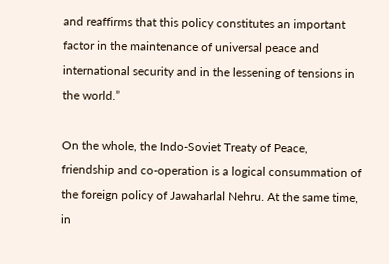and reaffirms that this policy constitutes an important factor in the maintenance of universal peace and international security and in the lessening of tensions in the world.”

On the whole, the Indo-Soviet Treaty of Peace, friendship and co-operation is a logical consummation of the foreign policy of Jawaharlal Nehru. At the same time, in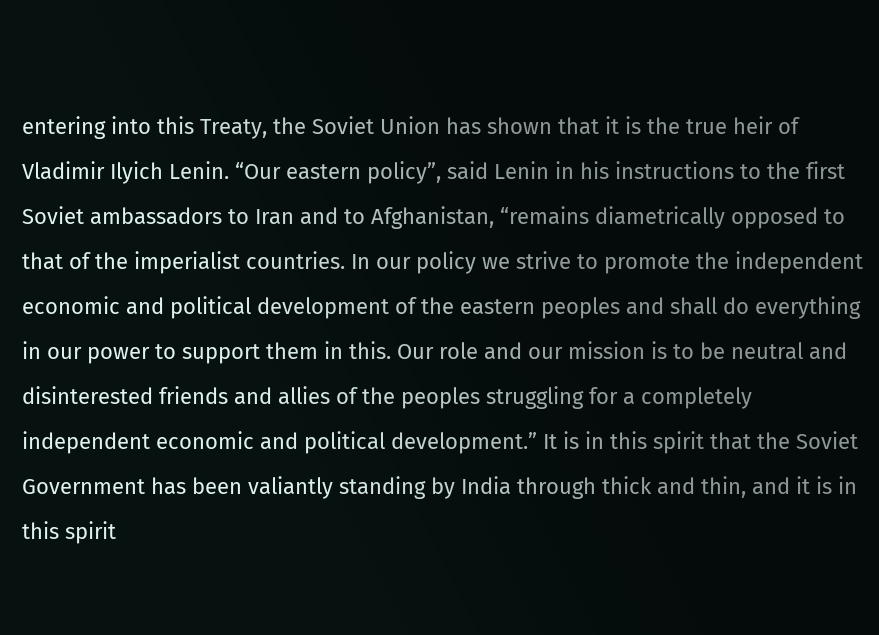entering into this Treaty, the Soviet Union has shown that it is the true heir of Vladimir Ilyich Lenin. “Our eastern policy”, said Lenin in his instructions to the first Soviet ambassadors to Iran and to Afghanistan, “remains diametrically opposed to that of the imperialist countries. In our policy we strive to promote the independent economic and political development of the eastern peoples and shall do everything in our power to support them in this. Our role and our mission is to be neutral and disinterested friends and allies of the peoples struggling for a completely independent economic and political development.” It is in this spirit that the Soviet Government has been valiantly standing by India through thick and thin, and it is in this spirit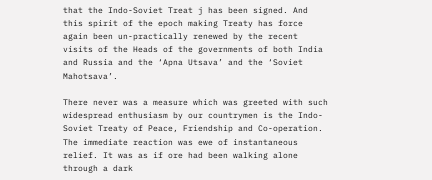that the Indo-Soviet Treat j has been signed. And this spirit of the epoch making Treaty has force again been un-practically renewed by the recent visits of the Heads of the governments of both India and Russia and the ‘Apna Utsava’ and the ‘Soviet Mahotsava’.

There never was a measure which was greeted with such widespread enthusiasm by our countrymen is the Indo-Soviet Treaty of Peace, Friendship and Co-operation. The immediate reaction was ewe of instantaneous relief. It was as if ore had been walking alone through a dark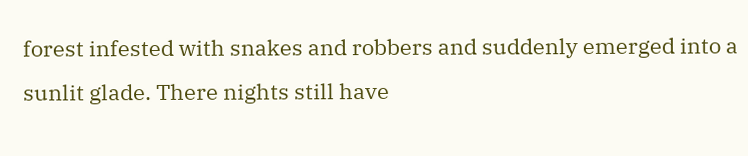forest infested with snakes and robbers and suddenly emerged into a sunlit glade. There nights still have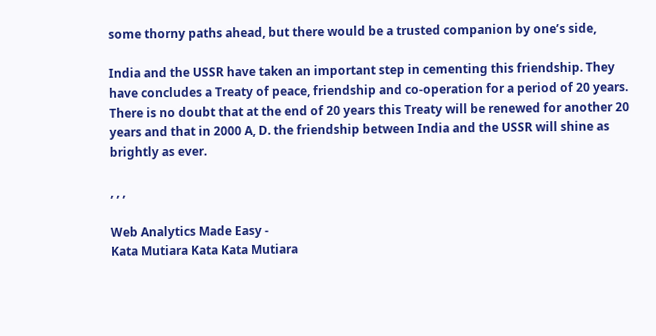some thorny paths ahead, but there would be a trusted companion by one’s side,

India and the USSR have taken an important step in cementing this friendship. They have concludes a Treaty of peace, friendship and co-operation for a period of 20 years. There is no doubt that at the end of 20 years this Treaty will be renewed for another 20 years and that in 2000 A, D. the friendship between India and the USSR will shine as brightly as ever.

, , ,

Web Analytics Made Easy -
Kata Mutiara Kata Kata Mutiara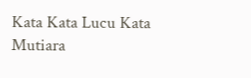Kata Kata Lucu Kata Mutiara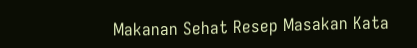Makanan Sehat Resep Masakan Kata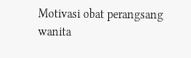Motivasi obat perangsang wanita